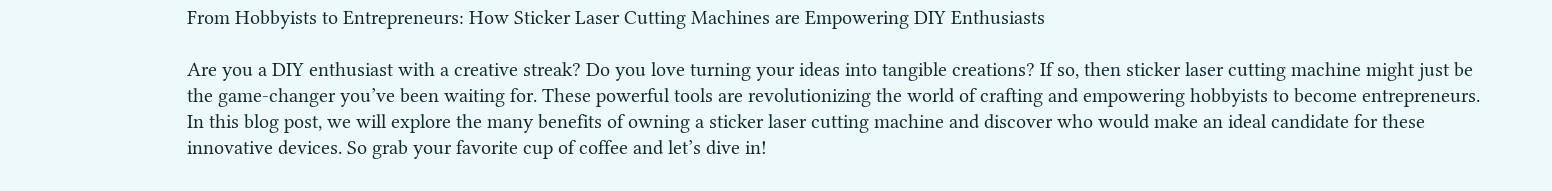From Hobbyists to Entrepreneurs: How Sticker Laser Cutting Machines are Empowering DIY Enthusiasts

Are you a DIY enthusiast with a creative streak? Do you love turning your ideas into tangible creations? If so, then sticker laser cutting machine might just be the game-changer you’ve been waiting for. These powerful tools are revolutionizing the world of crafting and empowering hobbyists to become entrepreneurs. In this blog post, we will explore the many benefits of owning a sticker laser cutting machine and discover who would make an ideal candidate for these innovative devices. So grab your favorite cup of coffee and let’s dive in!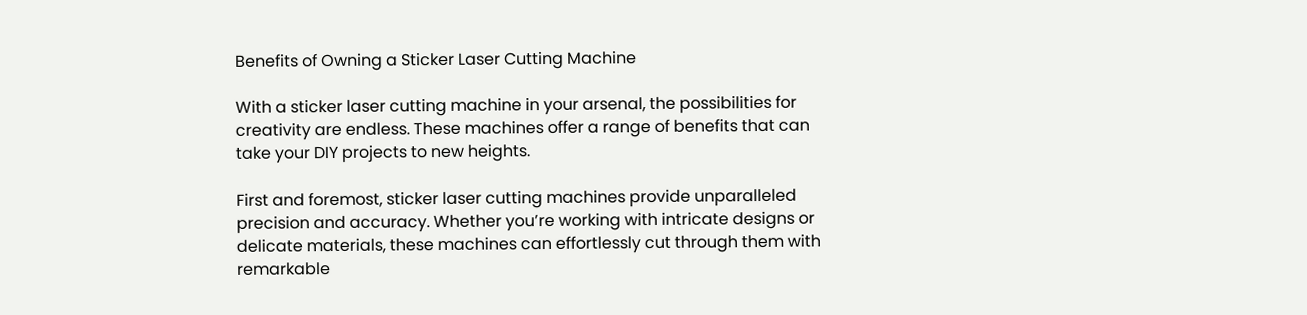Benefits of Owning a Sticker Laser Cutting Machine

With a sticker laser cutting machine in your arsenal, the possibilities for creativity are endless. These machines offer a range of benefits that can take your DIY projects to new heights.

First and foremost, sticker laser cutting machines provide unparalleled precision and accuracy. Whether you’re working with intricate designs or delicate materials, these machines can effortlessly cut through them with remarkable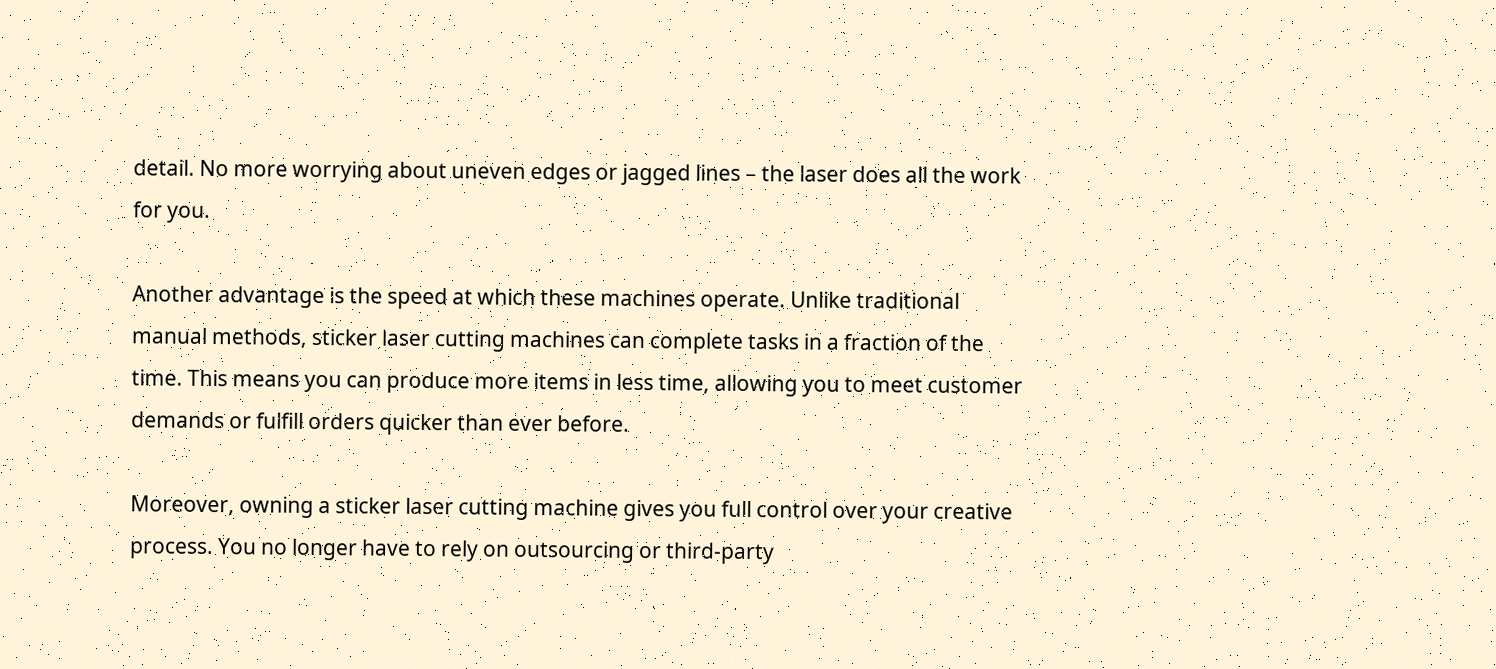detail. No more worrying about uneven edges or jagged lines – the laser does all the work for you.

Another advantage is the speed at which these machines operate. Unlike traditional manual methods, sticker laser cutting machines can complete tasks in a fraction of the time. This means you can produce more items in less time, allowing you to meet customer demands or fulfill orders quicker than ever before.

Moreover, owning a sticker laser cutting machine gives you full control over your creative process. You no longer have to rely on outsourcing or third-party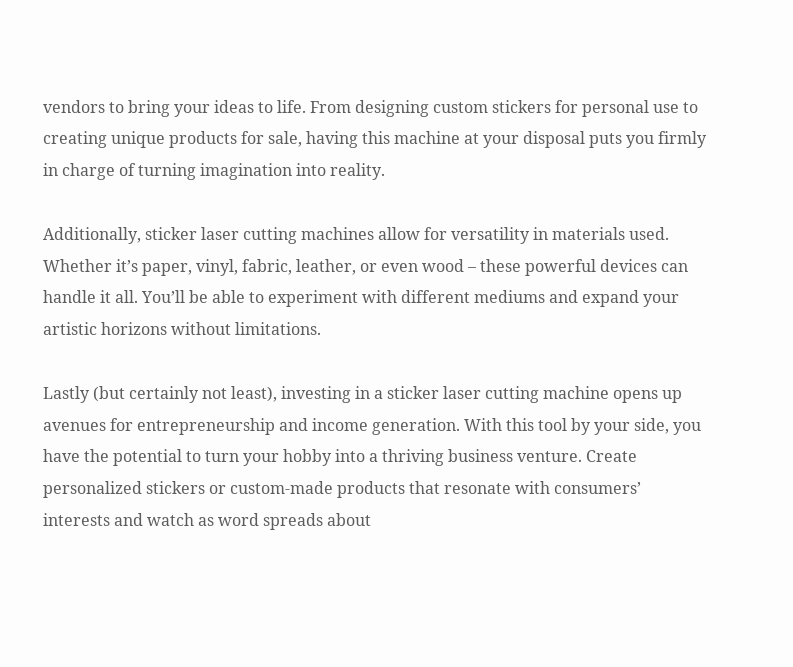vendors to bring your ideas to life. From designing custom stickers for personal use to creating unique products for sale, having this machine at your disposal puts you firmly in charge of turning imagination into reality.

Additionally, sticker laser cutting machines allow for versatility in materials used. Whether it’s paper, vinyl, fabric, leather, or even wood – these powerful devices can handle it all. You’ll be able to experiment with different mediums and expand your artistic horizons without limitations.

Lastly (but certainly not least), investing in a sticker laser cutting machine opens up avenues for entrepreneurship and income generation. With this tool by your side, you have the potential to turn your hobby into a thriving business venture. Create personalized stickers or custom-made products that resonate with consumers’ interests and watch as word spreads about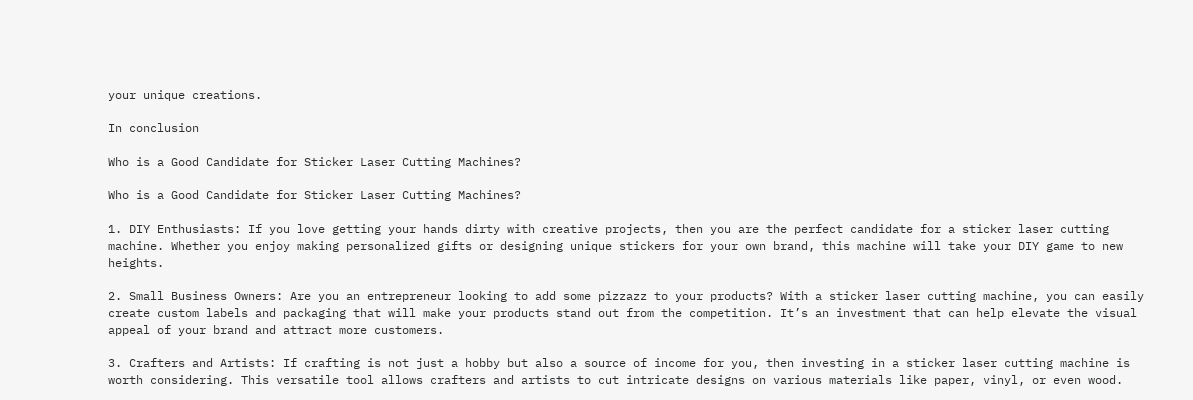your unique creations.

In conclusion

Who is a Good Candidate for Sticker Laser Cutting Machines?

Who is a Good Candidate for Sticker Laser Cutting Machines?

1. DIY Enthusiasts: If you love getting your hands dirty with creative projects, then you are the perfect candidate for a sticker laser cutting machine. Whether you enjoy making personalized gifts or designing unique stickers for your own brand, this machine will take your DIY game to new heights.

2. Small Business Owners: Are you an entrepreneur looking to add some pizzazz to your products? With a sticker laser cutting machine, you can easily create custom labels and packaging that will make your products stand out from the competition. It’s an investment that can help elevate the visual appeal of your brand and attract more customers.

3. Crafters and Artists: If crafting is not just a hobby but also a source of income for you, then investing in a sticker laser cutting machine is worth considering. This versatile tool allows crafters and artists to cut intricate designs on various materials like paper, vinyl, or even wood.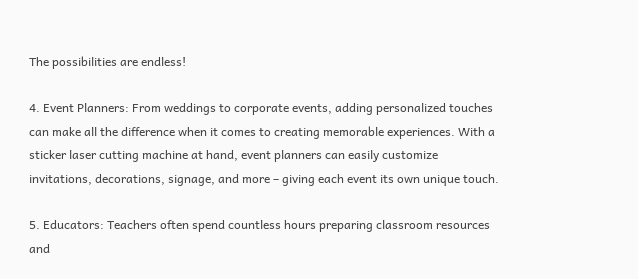The possibilities are endless!

4. Event Planners: From weddings to corporate events, adding personalized touches can make all the difference when it comes to creating memorable experiences. With a sticker laser cutting machine at hand, event planners can easily customize invitations, decorations, signage, and more – giving each event its own unique touch.

5. Educators: Teachers often spend countless hours preparing classroom resources and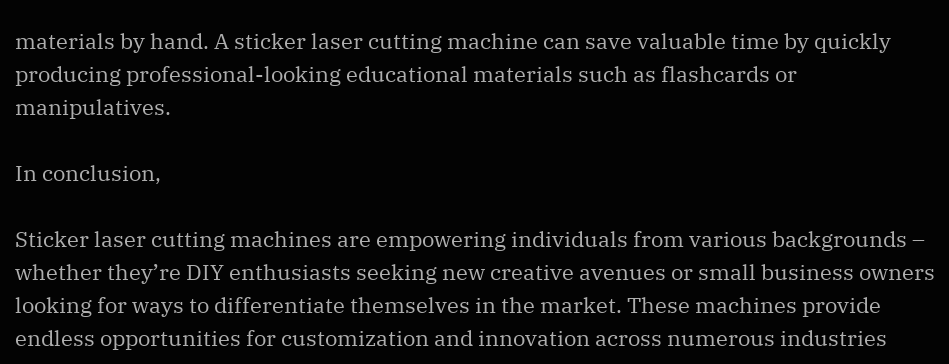materials by hand. A sticker laser cutting machine can save valuable time by quickly producing professional-looking educational materials such as flashcards or manipulatives.

In conclusion,

Sticker laser cutting machines are empowering individuals from various backgrounds – whether they’re DIY enthusiasts seeking new creative avenues or small business owners looking for ways to differentiate themselves in the market. These machines provide endless opportunities for customization and innovation across numerous industries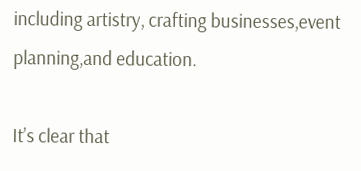including artistry, crafting businesses,event planning,and education.

It’s clear that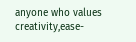anyone who values creativity,ease-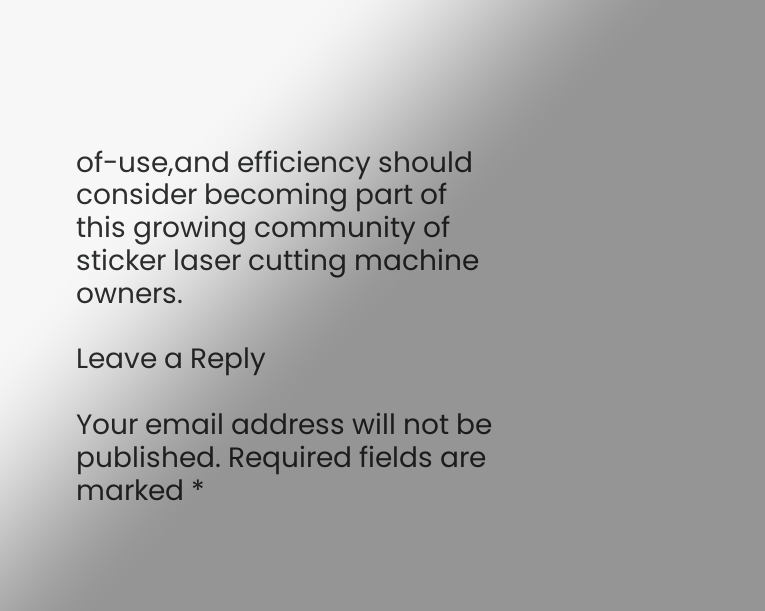of-use,and efficiency should consider becoming part of this growing community of sticker laser cutting machine owners.

Leave a Reply

Your email address will not be published. Required fields are marked *